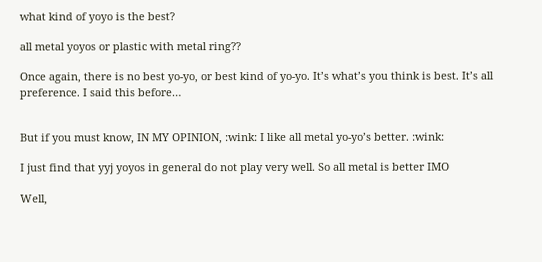what kind of yoyo is the best?

all metal yoyos or plastic with metal ring??

Once again, there is no best yo-yo, or best kind of yo-yo. It’s what’s you think is best. It’s all preference. I said this before…


But if you must know, IN MY OPINION, :wink: I like all metal yo-yo’s better. :wink:

I just find that yyj yoyos in general do not play very well. So all metal is better IMO

Well,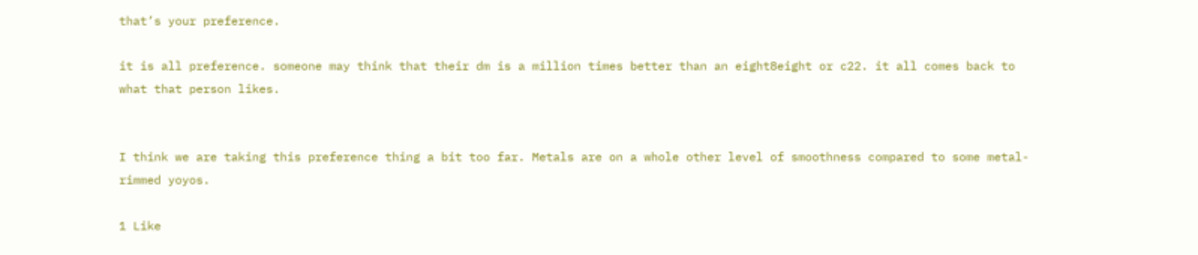that’s your preference.

it is all preference. someone may think that their dm is a million times better than an eight8eight or c22. it all comes back to what that person likes.


I think we are taking this preference thing a bit too far. Metals are on a whole other level of smoothness compared to some metal-rimmed yoyos.

1 Like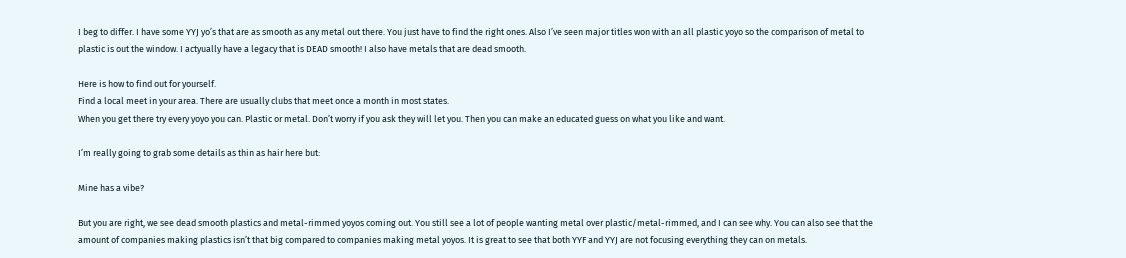I beg to differ. I have some YYJ yo’s that are as smooth as any metal out there. You just have to find the right ones. Also I’ve seen major titles won with an all plastic yoyo so the comparison of metal to plastic is out the window. I actyually have a legacy that is DEAD smooth! I also have metals that are dead smooth.

Here is how to find out for yourself.
Find a local meet in your area. There are usually clubs that meet once a month in most states.
When you get there try every yoyo you can. Plastic or metal. Don’t worry if you ask they will let you. Then you can make an educated guess on what you like and want.

I’m really going to grab some details as thin as hair here but:

Mine has a vibe?

But you are right, we see dead smooth plastics and metal-rimmed yoyos coming out. You still see a lot of people wanting metal over plastic/metal-rimmed, and I can see why. You can also see that the amount of companies making plastics isn’t that big compared to companies making metal yoyos. It is great to see that both YYF and YYJ are not focusing everything they can on metals.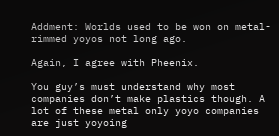Addment: Worlds used to be won on metal-rimmed yoyos not long ago.

Again, I agree with Pheenix.

You guy’s must understand why most companies don’t make plastics though. A lot of these metal only yoyo companies are just yoyoing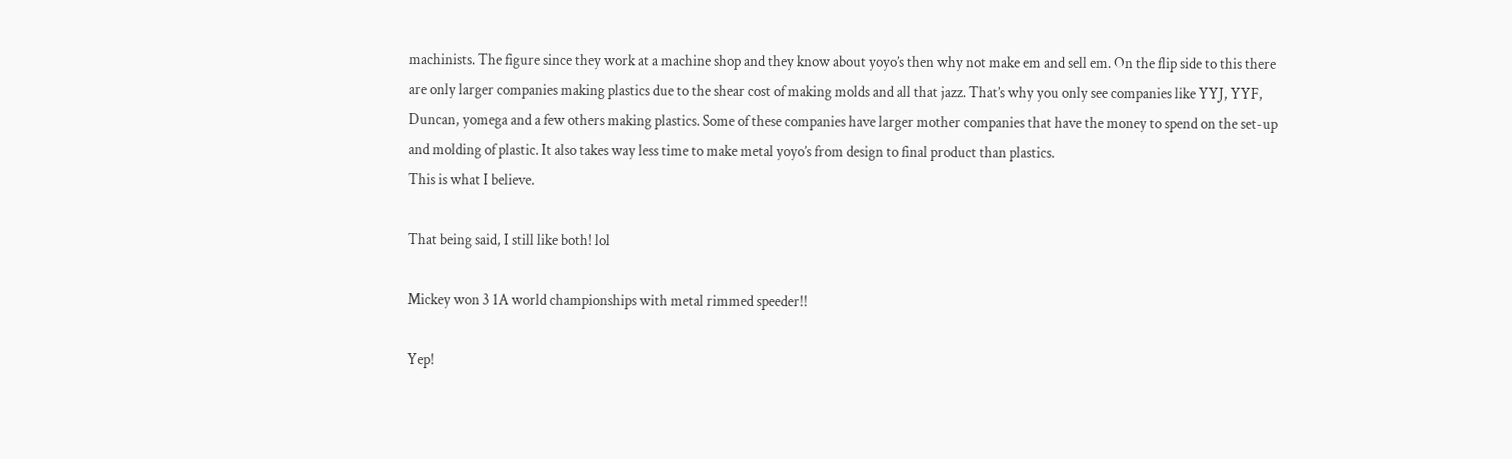machinists. The figure since they work at a machine shop and they know about yoyo’s then why not make em and sell em. On the flip side to this there are only larger companies making plastics due to the shear cost of making molds and all that jazz. That’s why you only see companies like YYJ, YYF, Duncan, yomega and a few others making plastics. Some of these companies have larger mother companies that have the money to spend on the set-up and molding of plastic. It also takes way less time to make metal yoyo’s from design to final product than plastics.
This is what I believe.

That being said, I still like both! lol

Mickey won 3 1A world championships with metal rimmed speeder!!

Yep!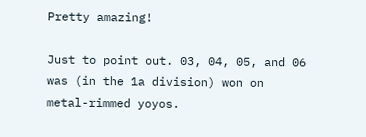Pretty amazing!

Just to point out. 03, 04, 05, and 06 was (in the 1a division) won on metal-rimmed yoyos.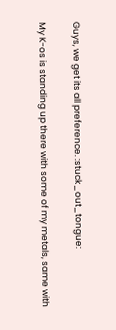Guys, we get its all preference. :stuck_out_tongue:

My K-os is standing up there with some of my metals, same with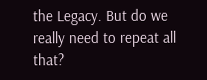the Legacy. But do we really need to repeat all that?